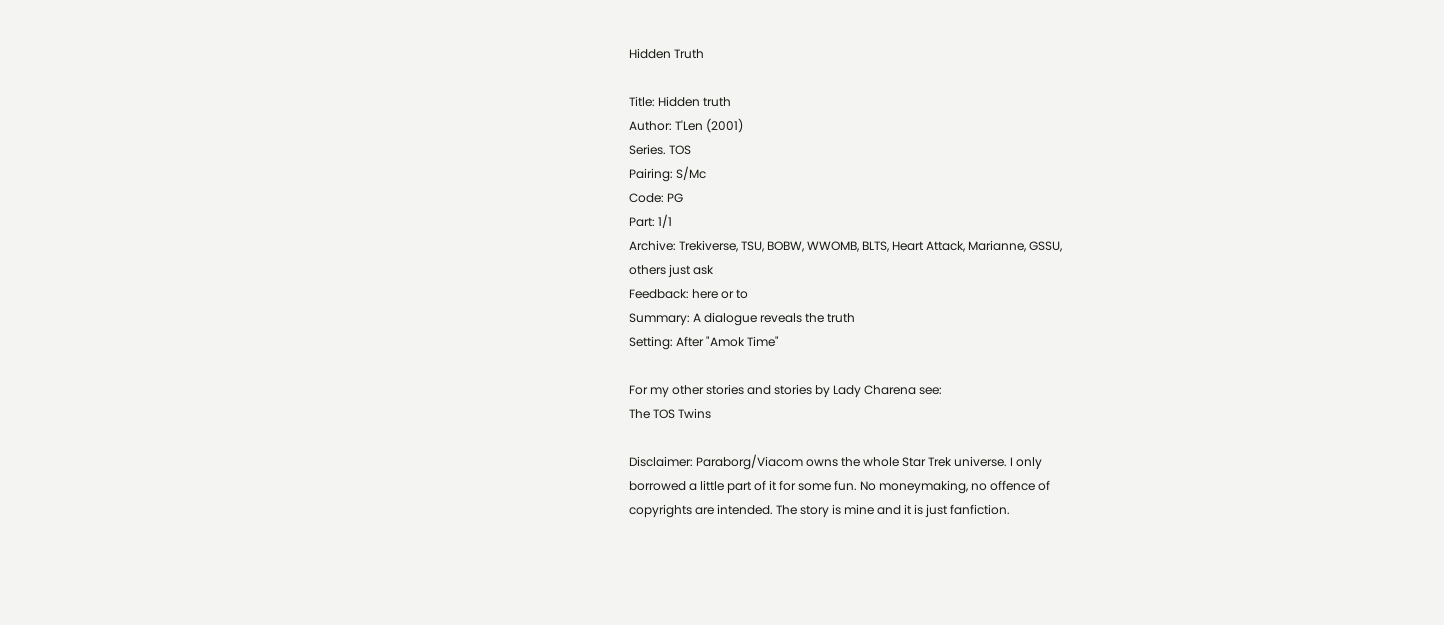Hidden Truth

Title: Hidden truth
Author: T'Len (2001)
Series. TOS
Pairing: S/Mc
Code: PG
Part: 1/1
Archive: Trekiverse, TSU, BOBW, WWOMB, BLTS, Heart Attack, Marianne, GSSU,
others just ask
Feedback: here or to
Summary: A dialogue reveals the truth
Setting: After "Amok Time"

For my other stories and stories by Lady Charena see:
The TOS Twins

Disclaimer: Paraborg/Viacom owns the whole Star Trek universe. I only
borrowed a little part of it for some fun. No moneymaking, no offence of
copyrights are intended. The story is mine and it is just fanfiction.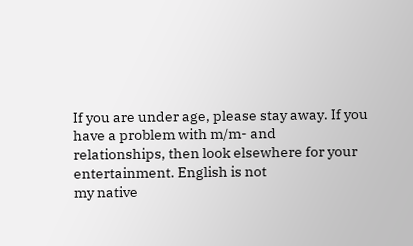If you are under age, please stay away. If you have a problem with m/m- and
relationships, then look elsewhere for your entertainment. English is not
my native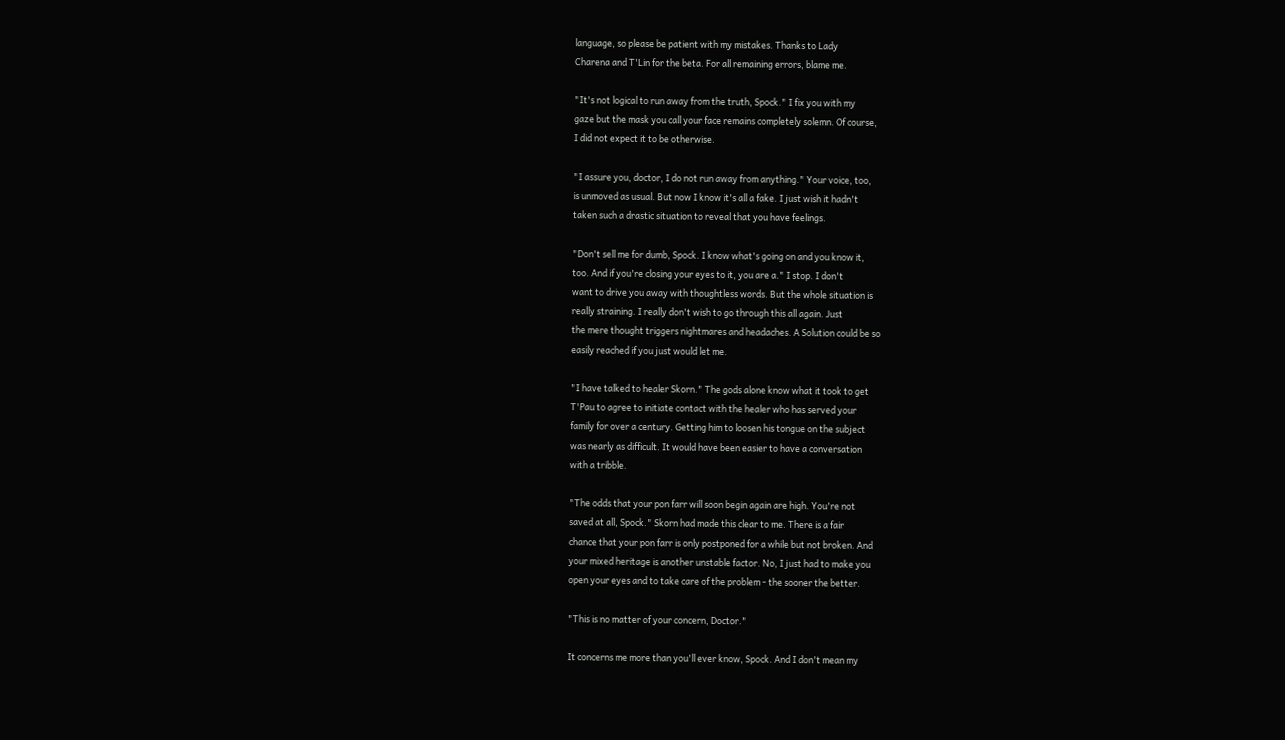language, so please be patient with my mistakes. Thanks to Lady
Charena and T'Lin for the beta. For all remaining errors, blame me.

"It's not logical to run away from the truth, Spock." I fix you with my
gaze but the mask you call your face remains completely solemn. Of course,
I did not expect it to be otherwise.

"I assure you, doctor, I do not run away from anything." Your voice, too,
is unmoved as usual. But now I know it's all a fake. I just wish it hadn't
taken such a drastic situation to reveal that you have feelings.

"Don't sell me for dumb, Spock. I know what's going on and you know it,
too. And if you're closing your eyes to it, you are a." I stop. I don't
want to drive you away with thoughtless words. But the whole situation is
really straining. I really don't wish to go through this all again. Just
the mere thought triggers nightmares and headaches. A Solution could be so
easily reached if you just would let me.

"I have talked to healer Skorn." The gods alone know what it took to get
T'Pau to agree to initiate contact with the healer who has served your
family for over a century. Getting him to loosen his tongue on the subject
was nearly as difficult. It would have been easier to have a conversation
with a tribble.

"The odds that your pon farr will soon begin again are high. You're not
saved at all, Spock." Skorn had made this clear to me. There is a fair
chance that your pon farr is only postponed for a while but not broken. And
your mixed heritage is another unstable factor. No, I just had to make you
open your eyes and to take care of the problem - the sooner the better.

"This is no matter of your concern, Doctor."

It concerns me more than you'll ever know, Spock. And I don't mean my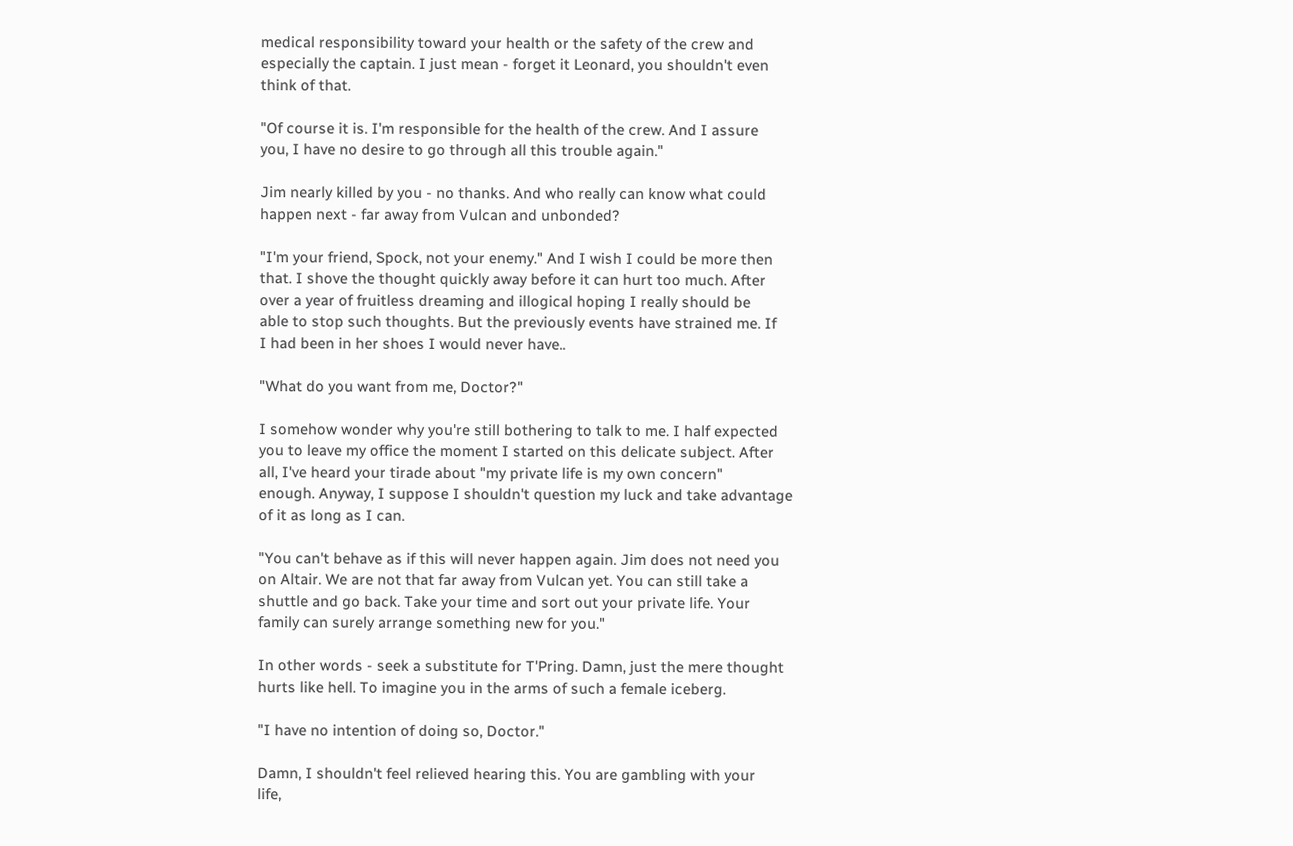medical responsibility toward your health or the safety of the crew and
especially the captain. I just mean - forget it Leonard, you shouldn't even
think of that.

"Of course it is. I'm responsible for the health of the crew. And I assure
you, I have no desire to go through all this trouble again."

Jim nearly killed by you - no thanks. And who really can know what could
happen next - far away from Vulcan and unbonded?

"I'm your friend, Spock, not your enemy." And I wish I could be more then
that. I shove the thought quickly away before it can hurt too much. After
over a year of fruitless dreaming and illogical hoping I really should be
able to stop such thoughts. But the previously events have strained me. If
I had been in her shoes I would never have..

"What do you want from me, Doctor?"

I somehow wonder why you're still bothering to talk to me. I half expected
you to leave my office the moment I started on this delicate subject. After
all, I've heard your tirade about "my private life is my own concern"
enough. Anyway, I suppose I shouldn't question my luck and take advantage
of it as long as I can.

"You can't behave as if this will never happen again. Jim does not need you
on Altair. We are not that far away from Vulcan yet. You can still take a
shuttle and go back. Take your time and sort out your private life. Your
family can surely arrange something new for you."

In other words - seek a substitute for T'Pring. Damn, just the mere thought
hurts like hell. To imagine you in the arms of such a female iceberg.

"I have no intention of doing so, Doctor."

Damn, I shouldn't feel relieved hearing this. You are gambling with your
life,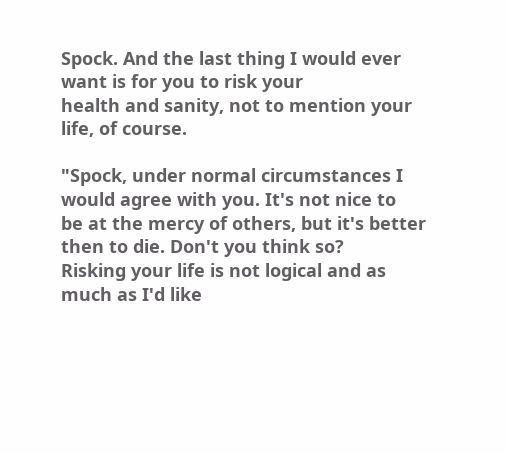Spock. And the last thing I would ever want is for you to risk your
health and sanity, not to mention your life, of course.

"Spock, under normal circumstances I would agree with you. It's not nice to
be at the mercy of others, but it's better then to die. Don't you think so?
Risking your life is not logical and as much as I'd like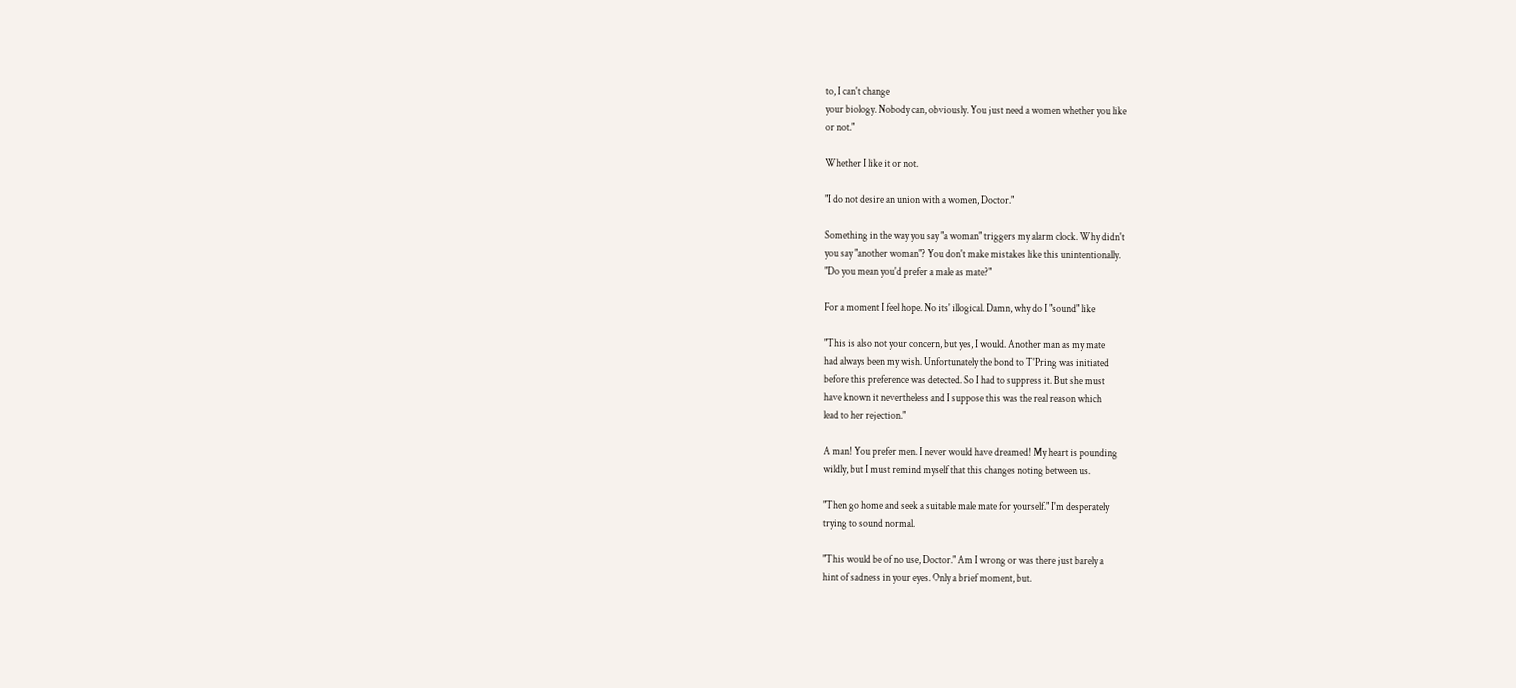to, I can't change
your biology. Nobody can, obviously. You just need a women whether you like
or not."

Whether I like it or not.

"I do not desire an union with a women, Doctor."

Something in the way you say "a woman" triggers my alarm clock. Why didn't
you say "another woman"? You don't make mistakes like this unintentionally.
"Do you mean you'd prefer a male as mate?"

For a moment I feel hope. No its' illogical. Damn, why do I "sound" like

"This is also not your concern, but yes, I would. Another man as my mate
had always been my wish. Unfortunately the bond to T'Pring was initiated
before this preference was detected. So I had to suppress it. But she must
have known it nevertheless and I suppose this was the real reason which
lead to her rejection."

A man! You prefer men. I never would have dreamed! My heart is pounding
wildly, but I must remind myself that this changes noting between us.

"Then go home and seek a suitable male mate for yourself." I'm desperately
trying to sound normal.

"This would be of no use, Doctor." Am I wrong or was there just barely a
hint of sadness in your eyes. Only a brief moment, but.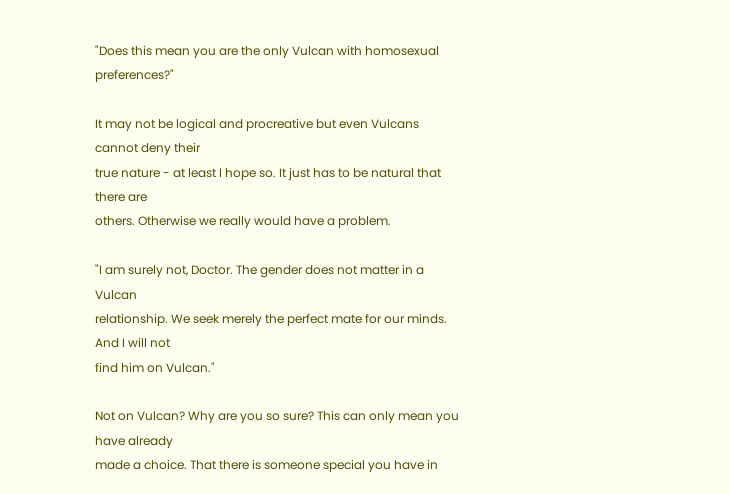"Does this mean you are the only Vulcan with homosexual preferences?"

It may not be logical and procreative but even Vulcans cannot deny their
true nature - at least I hope so. It just has to be natural that there are
others. Otherwise we really would have a problem.

"I am surely not, Doctor. The gender does not matter in a Vulcan
relationship. We seek merely the perfect mate for our minds. And I will not
find him on Vulcan."

Not on Vulcan? Why are you so sure? This can only mean you have already
made a choice. That there is someone special you have in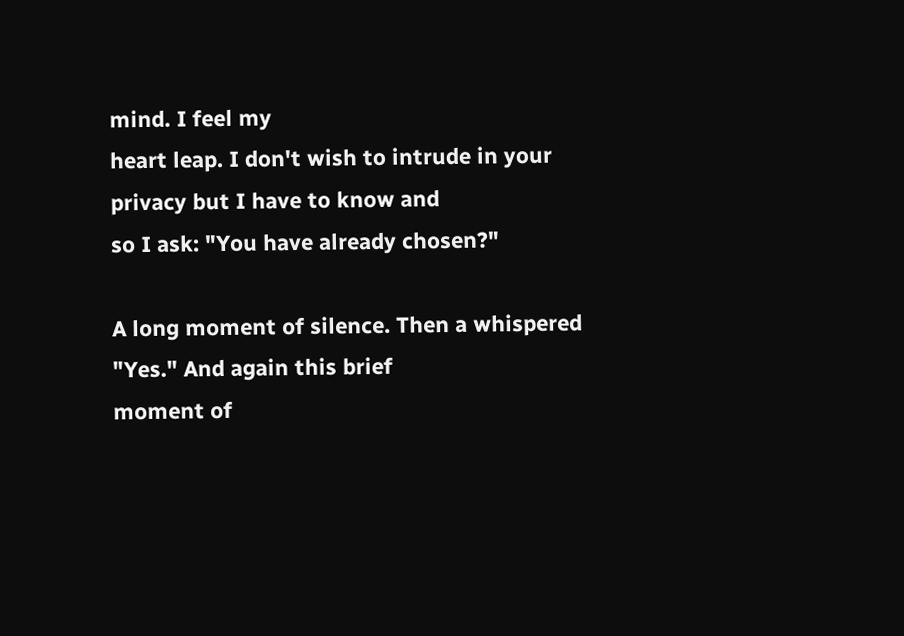mind. I feel my
heart leap. I don't wish to intrude in your privacy but I have to know and
so I ask: "You have already chosen?"

A long moment of silence. Then a whispered "Yes." And again this brief
moment of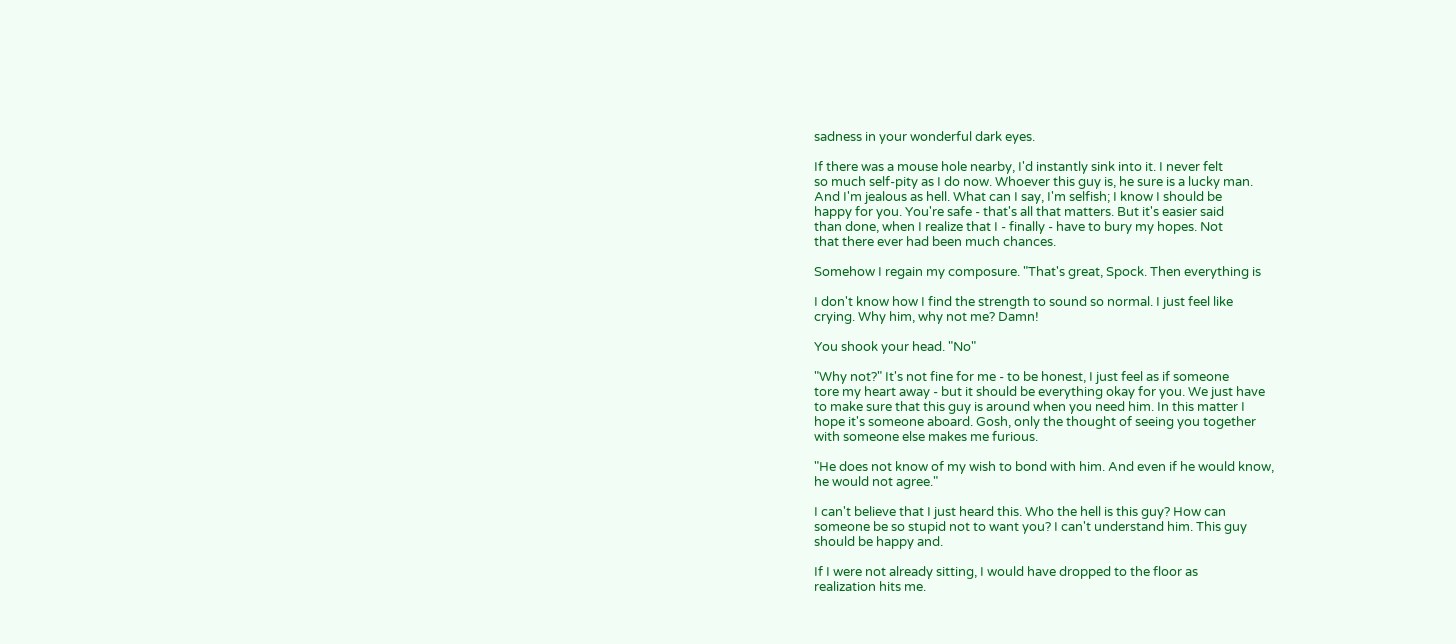sadness in your wonderful dark eyes.

If there was a mouse hole nearby, I'd instantly sink into it. I never felt
so much self-pity as I do now. Whoever this guy is, he sure is a lucky man.
And I'm jealous as hell. What can I say, I'm selfish; I know I should be
happy for you. You're safe - that's all that matters. But it's easier said
than done, when I realize that I - finally - have to bury my hopes. Not
that there ever had been much chances.

Somehow I regain my composure. "That's great, Spock. Then everything is

I don't know how I find the strength to sound so normal. I just feel like
crying. Why him, why not me? Damn!

You shook your head. "No"

"Why not?" It's not fine for me - to be honest, I just feel as if someone
tore my heart away - but it should be everything okay for you. We just have
to make sure that this guy is around when you need him. In this matter I
hope it's someone aboard. Gosh, only the thought of seeing you together
with someone else makes me furious.

"He does not know of my wish to bond with him. And even if he would know,
he would not agree."

I can't believe that I just heard this. Who the hell is this guy? How can
someone be so stupid not to want you? I can't understand him. This guy
should be happy and.

If I were not already sitting, I would have dropped to the floor as
realization hits me.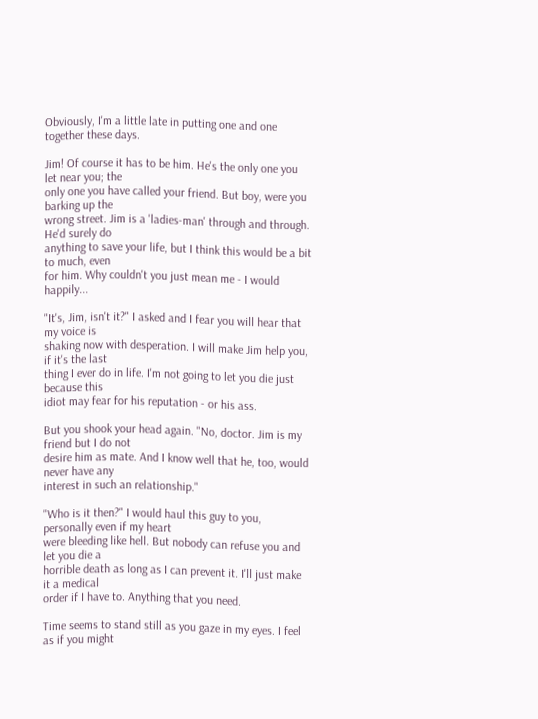Obviously, I'm a little late in putting one and one
together these days.

Jim! Of course it has to be him. He's the only one you let near you; the
only one you have called your friend. But boy, were you barking up the
wrong street. Jim is a 'ladies-man' through and through. He'd surely do
anything to save your life, but I think this would be a bit to much, even
for him. Why couldn't you just mean me - I would happily...

"It's, Jim, isn't it?" I asked and I fear you will hear that my voice is
shaking now with desperation. I will make Jim help you, if it's the last
thing I ever do in life. I'm not going to let you die just because this
idiot may fear for his reputation - or his ass.

But you shook your head again. "No, doctor. Jim is my friend but I do not
desire him as mate. And I know well that he, too, would never have any
interest in such an relationship."

"Who is it then?" I would haul this guy to you, personally even if my heart
were bleeding like hell. But nobody can refuse you and let you die a
horrible death as long as I can prevent it. I'll just make it a medical
order if I have to. Anything that you need.

Time seems to stand still as you gaze in my eyes. I feel as if you might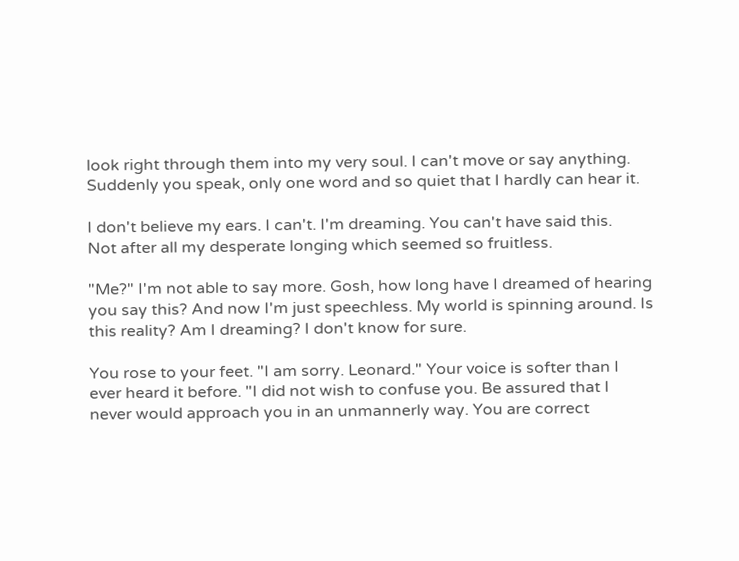look right through them into my very soul. I can't move or say anything.
Suddenly you speak, only one word and so quiet that I hardly can hear it.

I don't believe my ears. I can't. I'm dreaming. You can't have said this.
Not after all my desperate longing which seemed so fruitless.

"Me?" I'm not able to say more. Gosh, how long have I dreamed of hearing
you say this? And now I'm just speechless. My world is spinning around. Is
this reality? Am I dreaming? I don't know for sure.

You rose to your feet. "I am sorry. Leonard." Your voice is softer than I
ever heard it before. "I did not wish to confuse you. Be assured that I
never would approach you in an unmannerly way. You are correct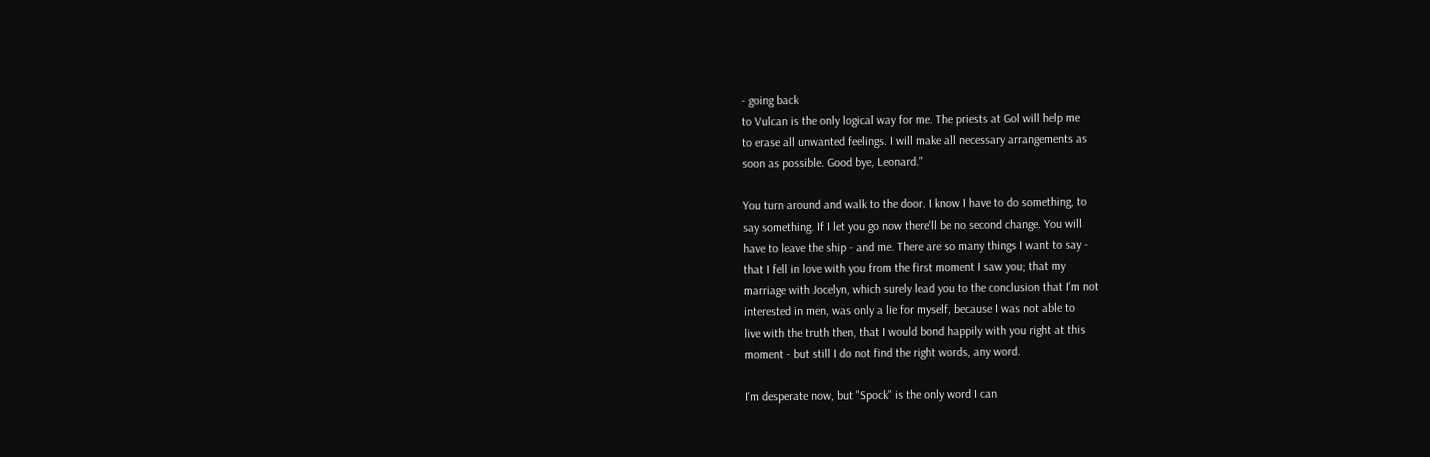- going back
to Vulcan is the only logical way for me. The priests at Gol will help me
to erase all unwanted feelings. I will make all necessary arrangements as
soon as possible. Good bye, Leonard."

You turn around and walk to the door. I know I have to do something, to
say something. If I let you go now there'll be no second change. You will
have to leave the ship - and me. There are so many things I want to say -
that I fell in love with you from the first moment I saw you; that my
marriage with Jocelyn, which surely lead you to the conclusion that I'm not
interested in men, was only a lie for myself, because I was not able to
live with the truth then, that I would bond happily with you right at this
moment - but still I do not find the right words, any word.

I'm desperate now, but "Spock" is the only word I can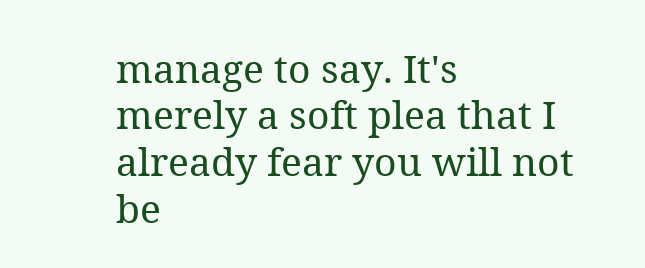manage to say. It's
merely a soft plea that I already fear you will not be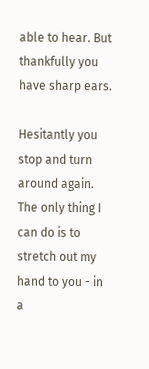able to hear. But
thankfully you have sharp ears.

Hesitantly you stop and turn around again. The only thing I can do is to
stretch out my hand to you - in a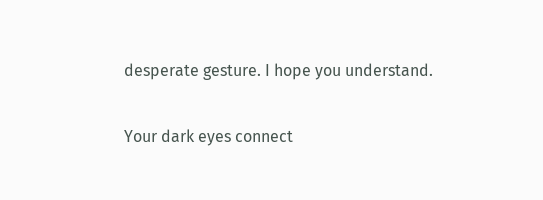desperate gesture. I hope you understand.

Your dark eyes connect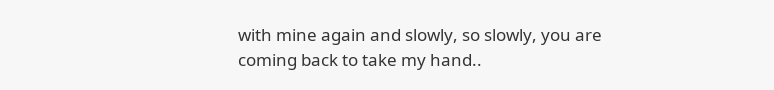with mine again and slowly, so slowly, you are
coming back to take my hand..